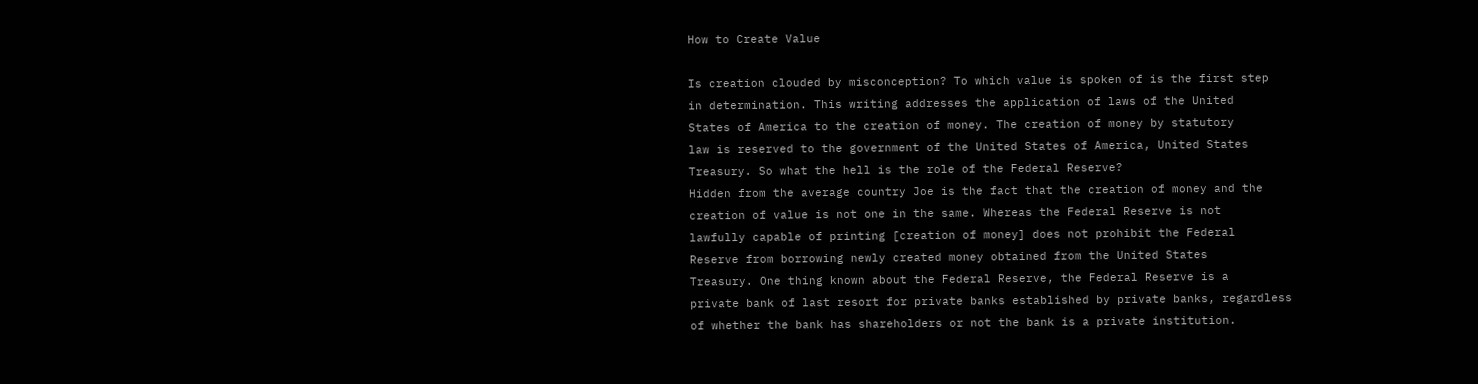How to Create Value

Is creation clouded by misconception? To which value is spoken of is the first step
in determination. This writing addresses the application of laws of the United
States of America to the creation of money. The creation of money by statutory
law is reserved to the government of the United States of America, United States
Treasury. So what the hell is the role of the Federal Reserve?
Hidden from the average country Joe is the fact that the creation of money and the
creation of value is not one in the same. Whereas the Federal Reserve is not
lawfully capable of printing [creation of money] does not prohibit the Federal
Reserve from borrowing newly created money obtained from the United States
Treasury. One thing known about the Federal Reserve, the Federal Reserve is a
private bank of last resort for private banks established by private banks, regardless
of whether the bank has shareholders or not the bank is a private institution.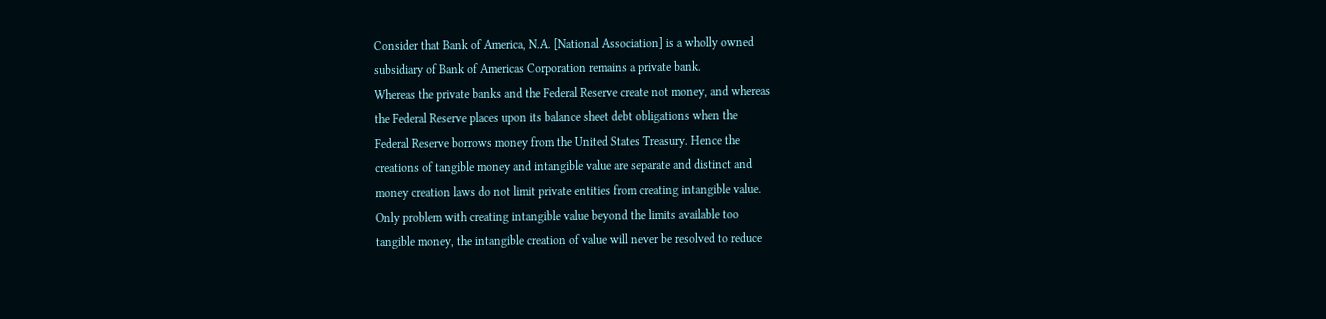Consider that Bank of America, N.A. [National Association] is a wholly owned
subsidiary of Bank of Americas Corporation remains a private bank.
Whereas the private banks and the Federal Reserve create not money, and whereas
the Federal Reserve places upon its balance sheet debt obligations when the
Federal Reserve borrows money from the United States Treasury. Hence the
creations of tangible money and intangible value are separate and distinct and
money creation laws do not limit private entities from creating intangible value.
Only problem with creating intangible value beyond the limits available too
tangible money, the intangible creation of value will never be resolved to reduce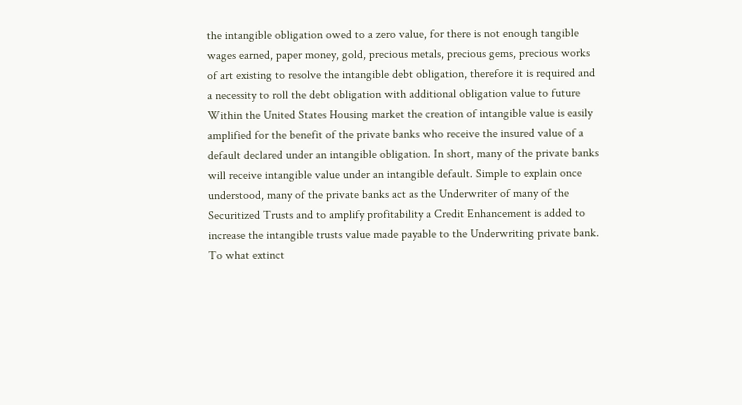the intangible obligation owed to a zero value, for there is not enough tangible
wages earned, paper money, gold, precious metals, precious gems, precious works
of art existing to resolve the intangible debt obligation, therefore it is required and
a necessity to roll the debt obligation with additional obligation value to future
Within the United States Housing market the creation of intangible value is easily
amplified for the benefit of the private banks who receive the insured value of a
default declared under an intangible obligation. In short, many of the private banks
will receive intangible value under an intangible default. Simple to explain once
understood, many of the private banks act as the Underwriter of many of the
Securitized Trusts and to amplify profitability a Credit Enhancement is added to
increase the intangible trusts value made payable to the Underwriting private bank.
To what extinct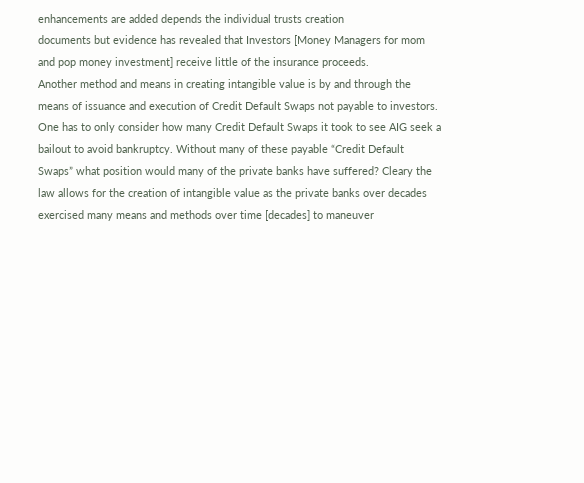enhancements are added depends the individual trusts creation
documents but evidence has revealed that Investors [Money Managers for mom
and pop money investment] receive little of the insurance proceeds.
Another method and means in creating intangible value is by and through the
means of issuance and execution of Credit Default Swaps not payable to investors.
One has to only consider how many Credit Default Swaps it took to see AIG seek a
bailout to avoid bankruptcy. Without many of these payable “Credit Default
Swaps” what position would many of the private banks have suffered? Cleary the
law allows for the creation of intangible value as the private banks over decades
exercised many means and methods over time [decades] to maneuver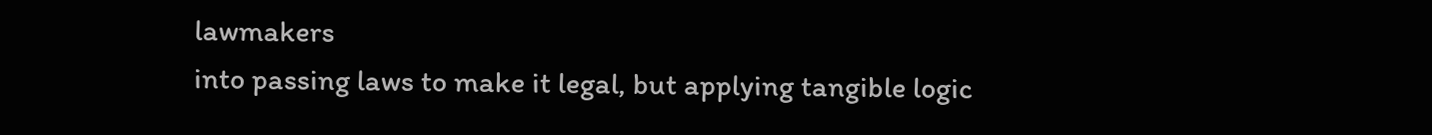lawmakers
into passing laws to make it legal, but applying tangible logic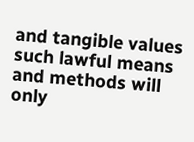and tangible values
such lawful means and methods will only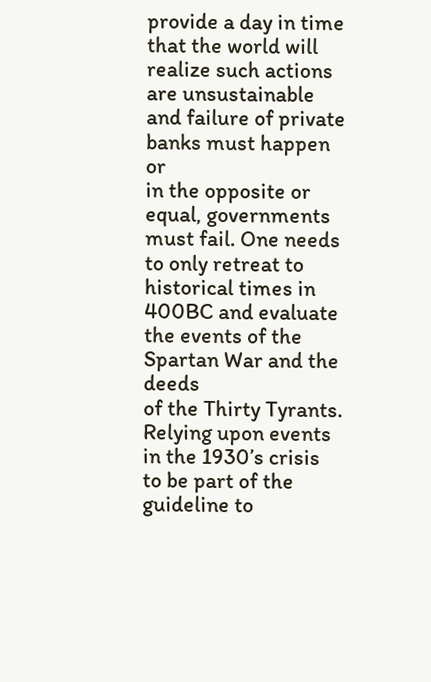provide a day in time that the world will
realize such actions are unsustainable and failure of private banks must happen or
in the opposite or equal, governments must fail. One needs to only retreat to
historical times in 400BC and evaluate the events of the Spartan War and the deeds
of the Thirty Tyrants. Relying upon events in the 1930’s crisis to be part of the
guideline to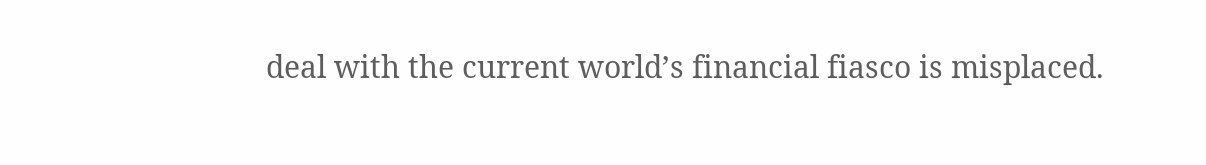deal with the current world’s financial fiasco is misplaced.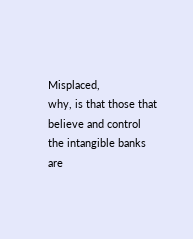Misplaced,
why, is that those that believe and control the intangible banks are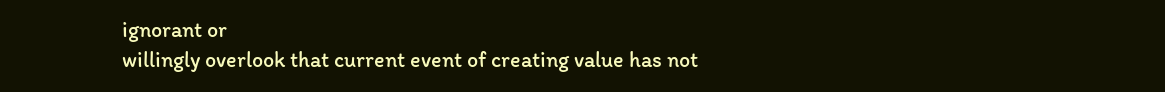ignorant or
willingly overlook that current event of creating value has not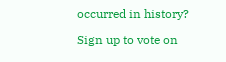occurred in history?

Sign up to vote on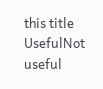this title
UsefulNot useful